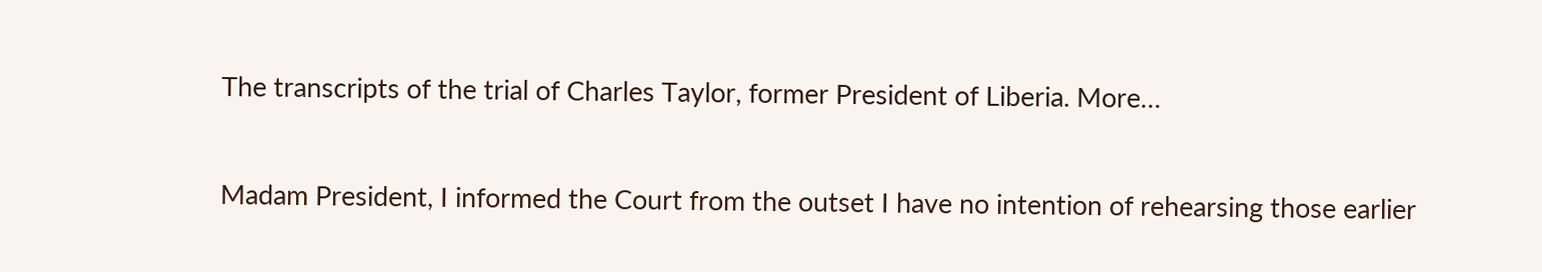The transcripts of the trial of Charles Taylor, former President of Liberia. More…

Madam President, I informed the Court from the outset I have no intention of rehearsing those earlier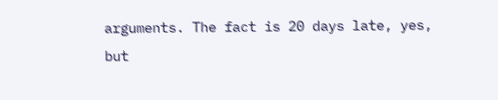arguments. The fact is 20 days late, yes, but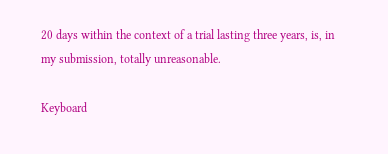20 days within the context of a trial lasting three years, is, in my submission, totally unreasonable.

Keyboard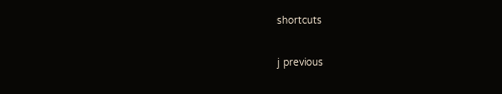shortcuts

j previous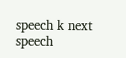speech k next speech